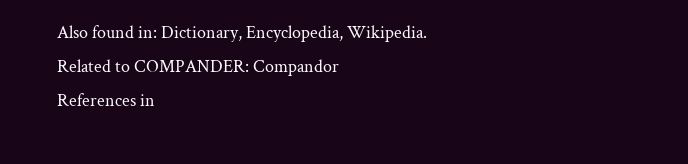Also found in: Dictionary, Encyclopedia, Wikipedia.
Related to COMPANDER: Compandor
References in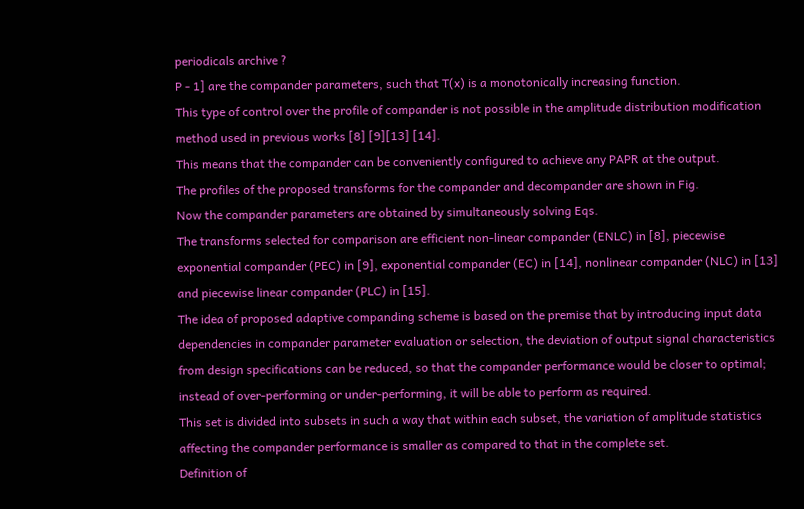periodicals archive ?
P - 1] are the compander parameters, such that T(x) is a monotonically increasing function.
This type of control over the profile of compander is not possible in the amplitude distribution modification method used in previous works [8] [9][13] [14].
This means that the compander can be conveniently configured to achieve any PAPR at the output.
The profiles of the proposed transforms for the compander and decompander are shown in Fig.
Now the compander parameters are obtained by simultaneously solving Eqs.
The transforms selected for comparison are efficient non-linear compander (ENLC) in [8], piecewise exponential compander (PEC) in [9], exponential compander (EC) in [14], nonlinear compander (NLC) in [13] and piecewise linear compander (PLC) in [15].
The idea of proposed adaptive companding scheme is based on the premise that by introducing input data dependencies in compander parameter evaluation or selection, the deviation of output signal characteristics from design specifications can be reduced, so that the compander performance would be closer to optimal; instead of over-performing or under-performing, it will be able to perform as required.
This set is divided into subsets in such a way that within each subset, the variation of amplitude statistics affecting the compander performance is smaller as compared to that in the complete set.
Definition of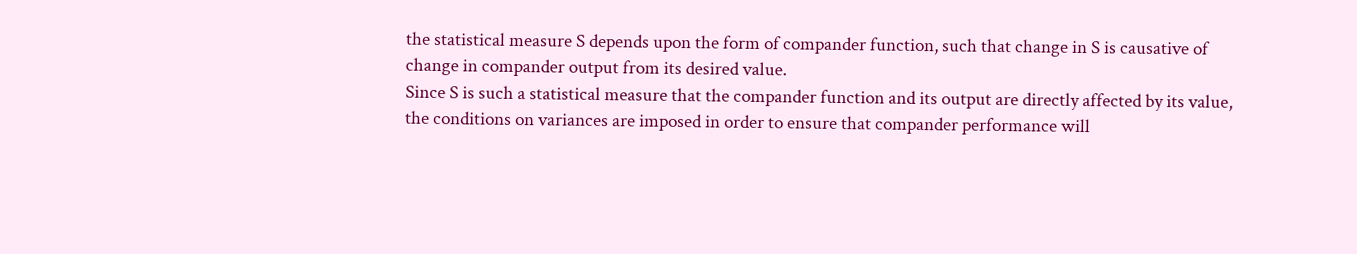the statistical measure S depends upon the form of compander function, such that change in S is causative of change in compander output from its desired value.
Since S is such a statistical measure that the compander function and its output are directly affected by its value, the conditions on variances are imposed in order to ensure that compander performance will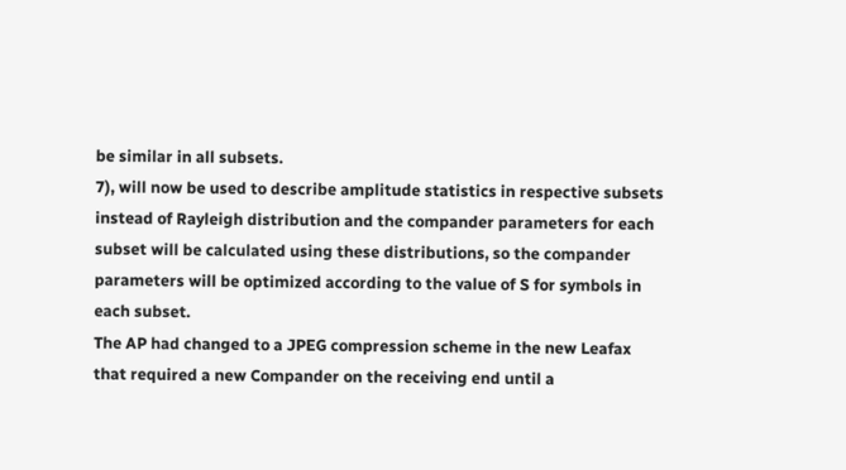be similar in all subsets.
7), will now be used to describe amplitude statistics in respective subsets instead of Rayleigh distribution and the compander parameters for each subset will be calculated using these distributions, so the compander parameters will be optimized according to the value of S for symbols in each subset.
The AP had changed to a JPEG compression scheme in the new Leafax that required a new Compander on the receiving end until a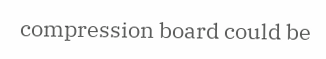compression board could be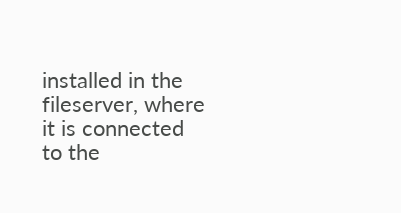installed in the fileserver, where it is connected to the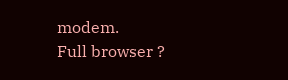modem.
Full browser ?